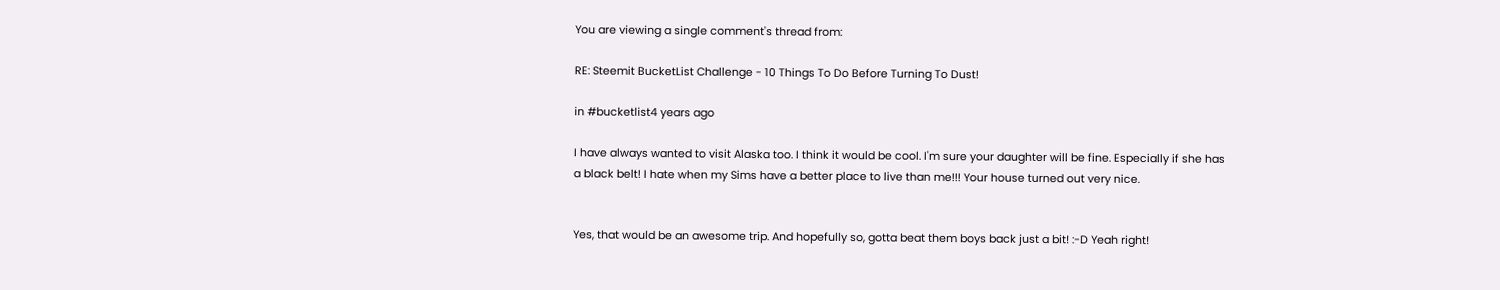You are viewing a single comment's thread from:

RE: Steemit BucketList Challenge - 10 Things To Do Before Turning To Dust!

in #bucketlist4 years ago

I have always wanted to visit Alaska too. I think it would be cool. I'm sure your daughter will be fine. Especially if she has a black belt! I hate when my Sims have a better place to live than me!!! Your house turned out very nice.


Yes, that would be an awesome trip. And hopefully so, gotta beat them boys back just a bit! :-D Yeah right!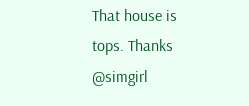That house is tops. Thanks @simgirl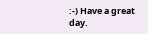:-) Have a great day.